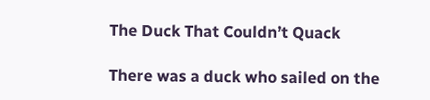The Duck That Couldn’t Quack

There was a duck who sailed on the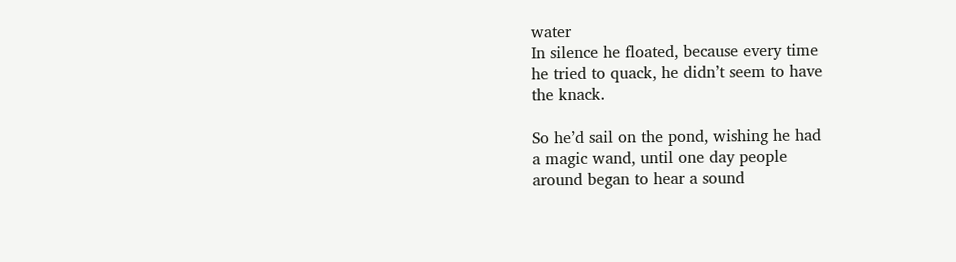water
In silence he floated, because every time
he tried to quack, he didn’t seem to have
the knack.

So he’d sail on the pond, wishing he had
a magic wand, until one day people
around began to hear a sound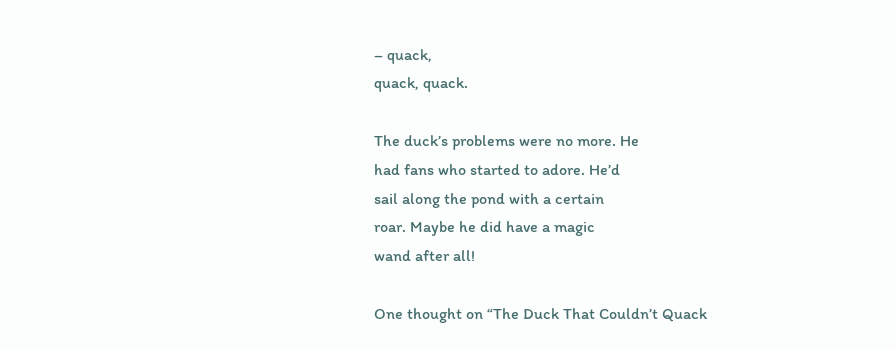– quack,
quack, quack.

The duck’s problems were no more. He
had fans who started to adore. He’d
sail along the pond with a certain
roar. Maybe he did have a magic
wand after all!

One thought on “The Duck That Couldn’t Quack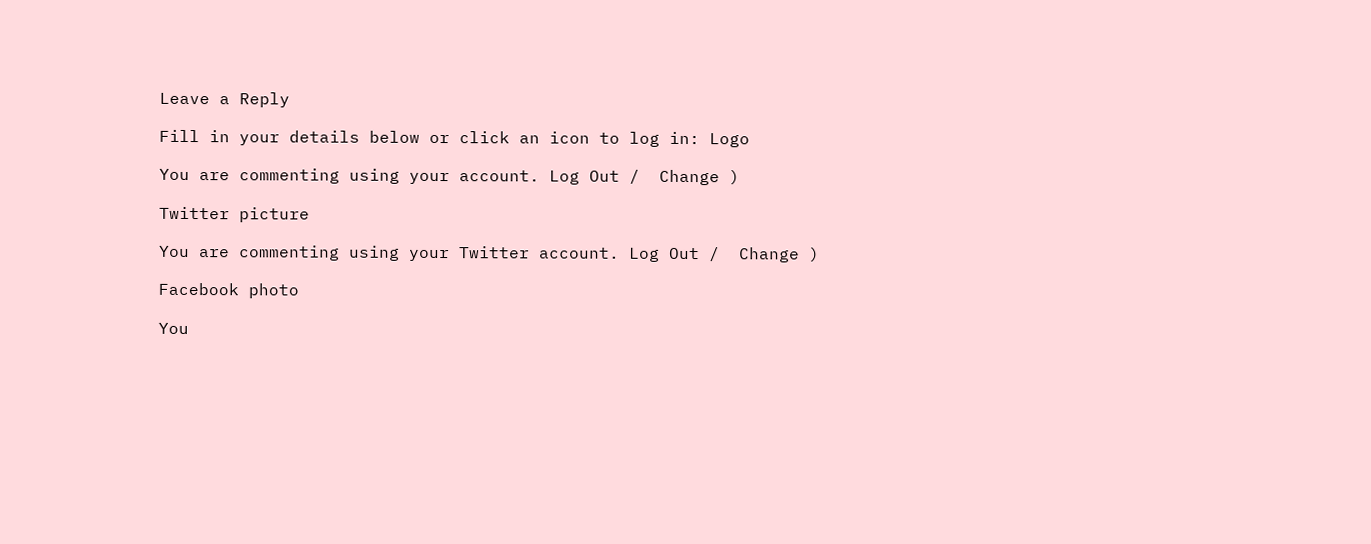Leave a Reply

Fill in your details below or click an icon to log in: Logo

You are commenting using your account. Log Out /  Change )

Twitter picture

You are commenting using your Twitter account. Log Out /  Change )

Facebook photo

You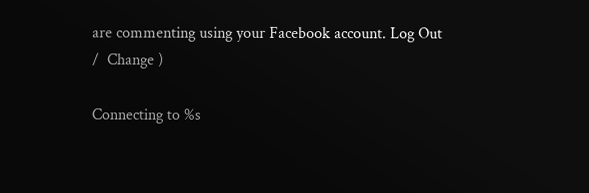are commenting using your Facebook account. Log Out /  Change )

Connecting to %s